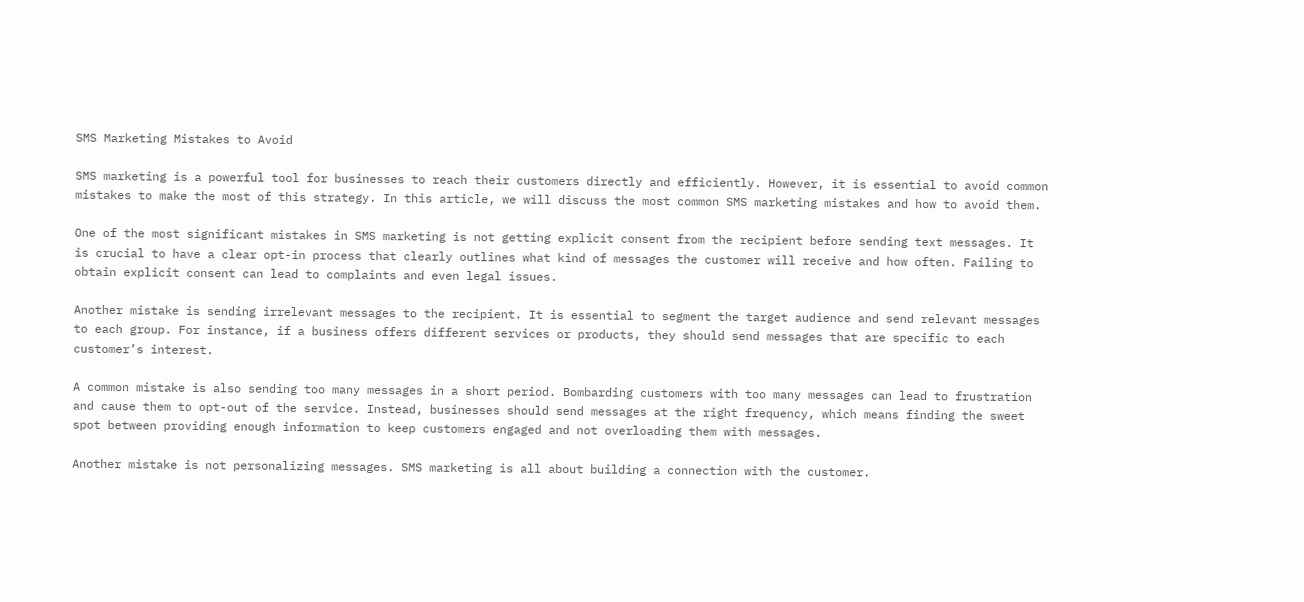SMS Marketing Mistakes to Avoid

SMS marketing is a powerful tool for businesses to reach their customers directly and efficiently. However, it is essential to avoid common mistakes to make the most of this strategy. In this article, we will discuss the most common SMS marketing mistakes and how to avoid them.

One of the most significant mistakes in SMS marketing is not getting explicit consent from the recipient before sending text messages. It is crucial to have a clear opt-in process that clearly outlines what kind of messages the customer will receive and how often. Failing to obtain explicit consent can lead to complaints and even legal issues.

Another mistake is sending irrelevant messages to the recipient. It is essential to segment the target audience and send relevant messages to each group. For instance, if a business offers different services or products, they should send messages that are specific to each customer’s interest.

A common mistake is also sending too many messages in a short period. Bombarding customers with too many messages can lead to frustration and cause them to opt-out of the service. Instead, businesses should send messages at the right frequency, which means finding the sweet spot between providing enough information to keep customers engaged and not overloading them with messages.

Another mistake is not personalizing messages. SMS marketing is all about building a connection with the customer.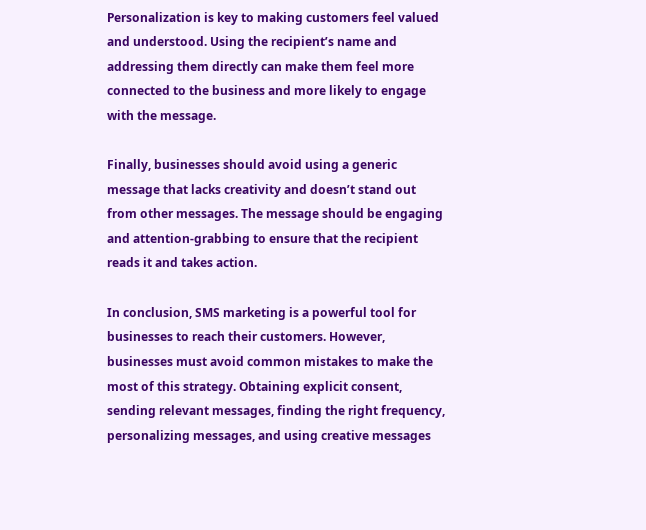Personalization is key to making customers feel valued and understood. Using the recipient’s name and addressing them directly can make them feel more connected to the business and more likely to engage with the message.

Finally, businesses should avoid using a generic message that lacks creativity and doesn’t stand out from other messages. The message should be engaging and attention-grabbing to ensure that the recipient reads it and takes action.

In conclusion, SMS marketing is a powerful tool for businesses to reach their customers. However, businesses must avoid common mistakes to make the most of this strategy. Obtaining explicit consent, sending relevant messages, finding the right frequency, personalizing messages, and using creative messages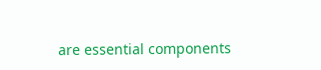are essential components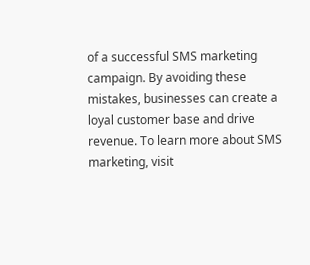of a successful SMS marketing campaign. By avoiding these mistakes, businesses can create a loyal customer base and drive revenue. To learn more about SMS marketing, visit